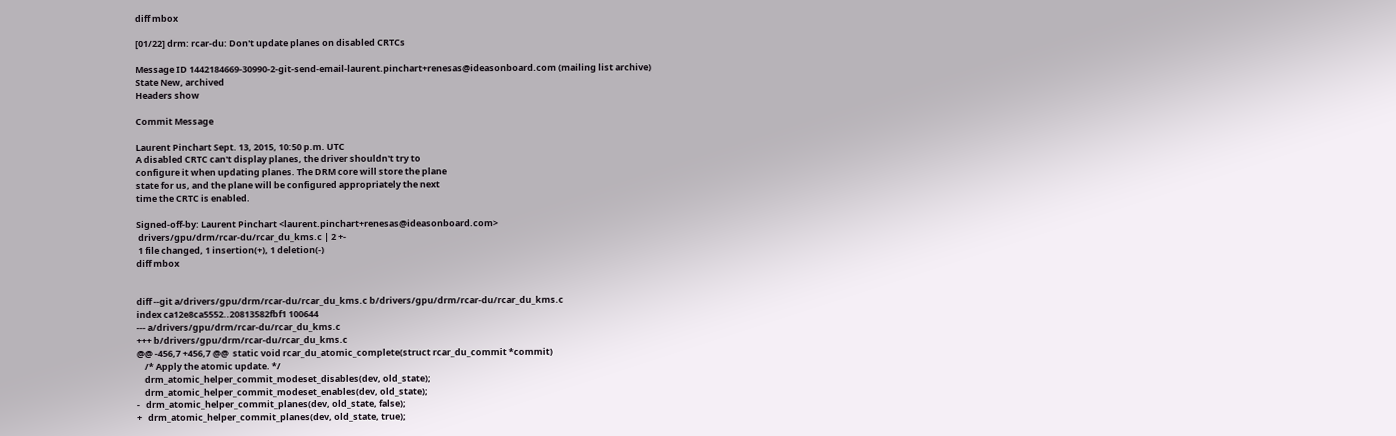diff mbox

[01/22] drm: rcar-du: Don't update planes on disabled CRTCs

Message ID 1442184669-30990-2-git-send-email-laurent.pinchart+renesas@ideasonboard.com (mailing list archive)
State New, archived
Headers show

Commit Message

Laurent Pinchart Sept. 13, 2015, 10:50 p.m. UTC
A disabled CRTC can't display planes, the driver shouldn't try to
configure it when updating planes. The DRM core will store the plane
state for us, and the plane will be configured appropriately the next
time the CRTC is enabled.

Signed-off-by: Laurent Pinchart <laurent.pinchart+renesas@ideasonboard.com>
 drivers/gpu/drm/rcar-du/rcar_du_kms.c | 2 +-
 1 file changed, 1 insertion(+), 1 deletion(-)
diff mbox


diff --git a/drivers/gpu/drm/rcar-du/rcar_du_kms.c b/drivers/gpu/drm/rcar-du/rcar_du_kms.c
index ca12e8ca5552..20813582fbf1 100644
--- a/drivers/gpu/drm/rcar-du/rcar_du_kms.c
+++ b/drivers/gpu/drm/rcar-du/rcar_du_kms.c
@@ -456,7 +456,7 @@  static void rcar_du_atomic_complete(struct rcar_du_commit *commit)
    /* Apply the atomic update. */
    drm_atomic_helper_commit_modeset_disables(dev, old_state);
    drm_atomic_helper_commit_modeset_enables(dev, old_state);
-   drm_atomic_helper_commit_planes(dev, old_state, false);
+   drm_atomic_helper_commit_planes(dev, old_state, true);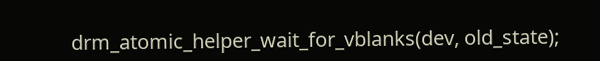drm_atomic_helper_wait_for_vblanks(dev, old_state);